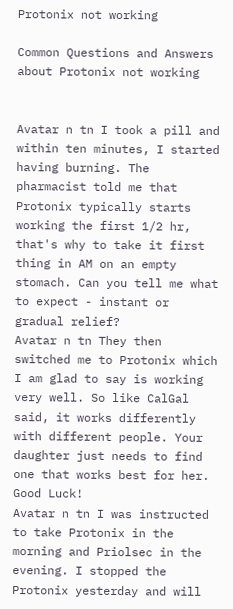Protonix not working

Common Questions and Answers about Protonix not working


Avatar n tn I took a pill and within ten minutes, I started having burning. The pharmacist told me that Protonix typically starts working the first 1/2 hr, that's why to take it first thing in AM on an empty stomach. Can you tell me what to expect - instant or gradual relief?
Avatar n tn They then switched me to Protonix which I am glad to say is working very well. So like CalGal said, it works differently with different people. Your daughter just needs to find one that works best for her. Good Luck!
Avatar n tn I was instructed to take Protonix in the morning and Priolsec in the evening. I stopped the Protonix yesterday and will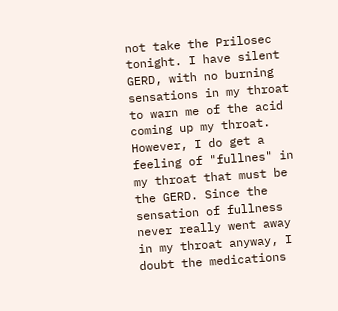not take the Prilosec tonight. I have silent GERD, with no burning sensations in my throat to warn me of the acid coming up my throat. However, I do get a feeling of "fullnes" in my throat that must be the GERD. Since the sensation of fullness never really went away in my throat anyway, I doubt the medications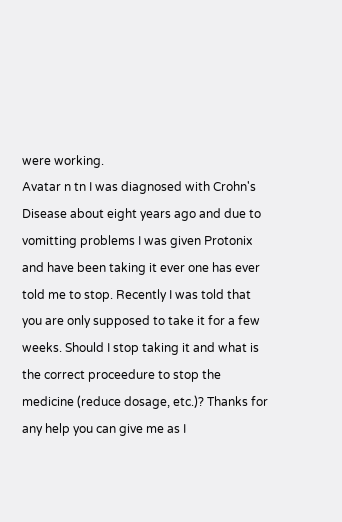were working.
Avatar n tn I was diagnosed with Crohn's Disease about eight years ago and due to vomitting problems I was given Protonix and have been taking it ever one has ever told me to stop. Recently I was told that you are only supposed to take it for a few weeks. Should I stop taking it and what is the correct proceedure to stop the medicine (reduce dosage, etc.)? Thanks for any help you can give me as I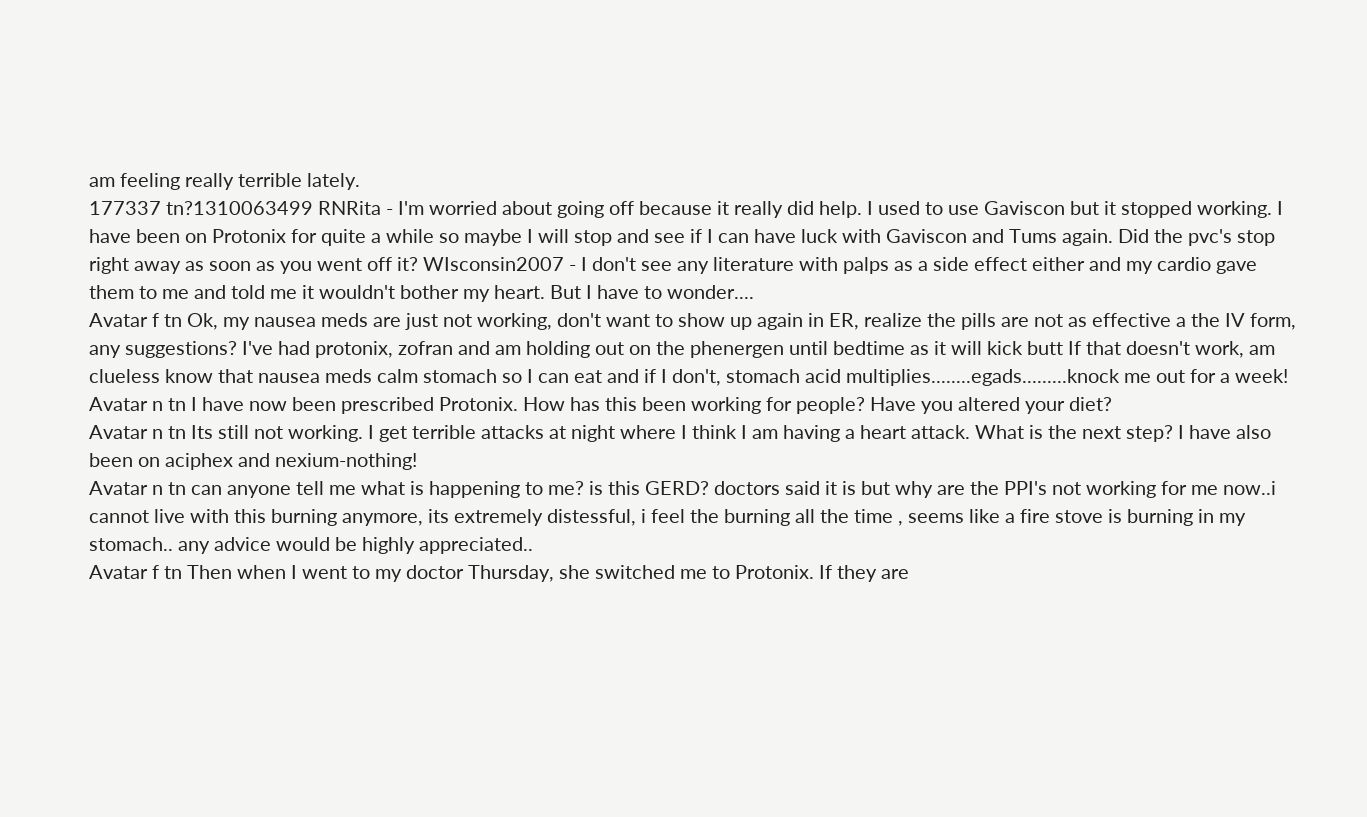am feeling really terrible lately.
177337 tn?1310063499 RNRita - I'm worried about going off because it really did help. I used to use Gaviscon but it stopped working. I have been on Protonix for quite a while so maybe I will stop and see if I can have luck with Gaviscon and Tums again. Did the pvc's stop right away as soon as you went off it? WIsconsin2007 - I don't see any literature with palps as a side effect either and my cardio gave them to me and told me it wouldn't bother my heart. But I have to wonder....
Avatar f tn Ok, my nausea meds are just not working, don't want to show up again in ER, realize the pills are not as effective a the IV form, any suggestions? I've had protonix, zofran and am holding out on the phenergen until bedtime as it will kick butt If that doesn't work, am clueless know that nausea meds calm stomach so I can eat and if I don't, stomach acid multiplies........egads.........knock me out for a week!
Avatar n tn I have now been prescribed Protonix. How has this been working for people? Have you altered your diet?
Avatar n tn Its still not working. I get terrible attacks at night where I think I am having a heart attack. What is the next step? I have also been on aciphex and nexium-nothing!
Avatar n tn can anyone tell me what is happening to me? is this GERD? doctors said it is but why are the PPI's not working for me now..i cannot live with this burning anymore, its extremely distessful, i feel the burning all the time , seems like a fire stove is burning in my stomach.. any advice would be highly appreciated..
Avatar f tn Then when I went to my doctor Thursday, she switched me to Protonix. If they are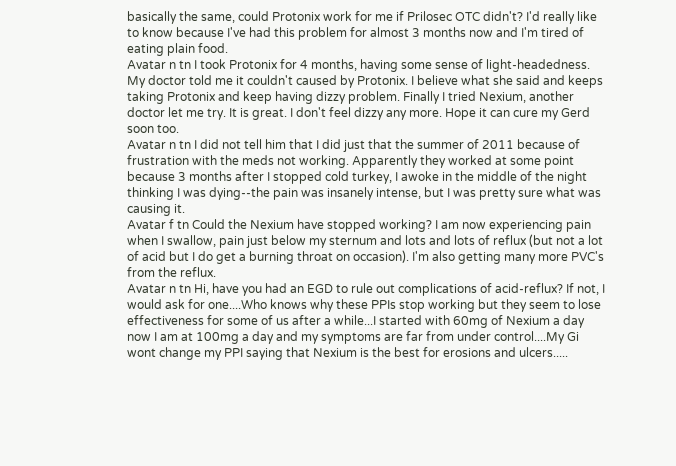basically the same, could Protonix work for me if Prilosec OTC didn't? I'd really like to know because I've had this problem for almost 3 months now and I'm tired of eating plain food.
Avatar n tn I took Protonix for 4 months, having some sense of light-headedness. My doctor told me it couldn't caused by Protonix. I believe what she said and keeps taking Protonix and keep having dizzy problem. Finally I tried Nexium, another doctor let me try. It is great. I don't feel dizzy any more. Hope it can cure my Gerd soon too.
Avatar n tn I did not tell him that I did just that the summer of 2011 because of frustration with the meds not working. Apparently they worked at some point because 3 months after I stopped cold turkey, I awoke in the middle of the night thinking I was dying--the pain was insanely intense, but I was pretty sure what was causing it.
Avatar f tn Could the Nexium have stopped working? I am now experiencing pain when I swallow, pain just below my sternum and lots and lots of reflux (but not a lot of acid but I do get a burning throat on occasion). I'm also getting many more PVC's from the reflux.
Avatar n tn Hi, have you had an EGD to rule out complications of acid-reflux? If not, I would ask for one....Who knows why these PPIs stop working but they seem to lose effectiveness for some of us after a while...I started with 60mg of Nexium a day now I am at 100mg a day and my symptoms are far from under control....My Gi wont change my PPI saying that Nexium is the best for erosions and ulcers.....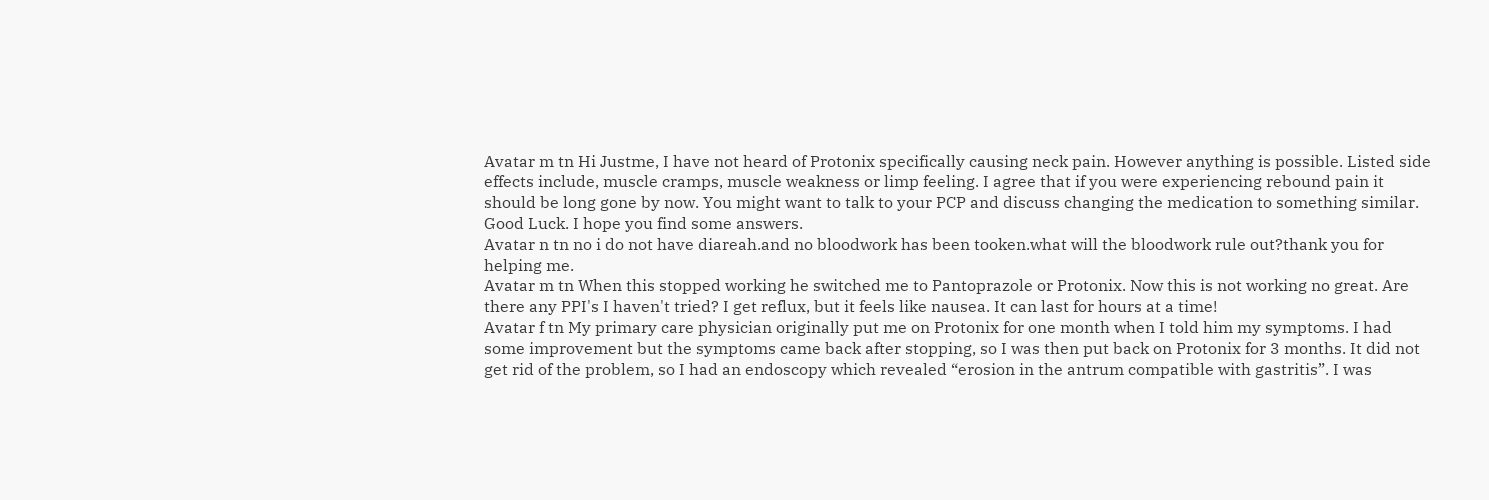Avatar m tn Hi Justme, I have not heard of Protonix specifically causing neck pain. However anything is possible. Listed side effects include, muscle cramps, muscle weakness or limp feeling. I agree that if you were experiencing rebound pain it should be long gone by now. You might want to talk to your PCP and discuss changing the medication to something similar. Good Luck. I hope you find some answers.
Avatar n tn no i do not have diareah.and no bloodwork has been tooken.what will the bloodwork rule out?thank you for helping me.
Avatar m tn When this stopped working he switched me to Pantoprazole or Protonix. Now this is not working no great. Are there any PPI's I haven't tried? I get reflux, but it feels like nausea. It can last for hours at a time!
Avatar f tn My primary care physician originally put me on Protonix for one month when I told him my symptoms. I had some improvement but the symptoms came back after stopping, so I was then put back on Protonix for 3 months. It did not get rid of the problem, so I had an endoscopy which revealed “erosion in the antrum compatible with gastritis”. I was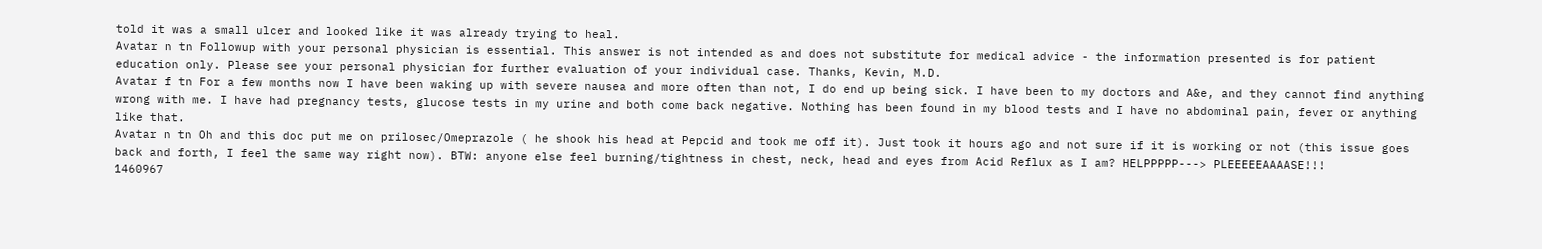told it was a small ulcer and looked like it was already trying to heal.
Avatar n tn Followup with your personal physician is essential. This answer is not intended as and does not substitute for medical advice - the information presented is for patient education only. Please see your personal physician for further evaluation of your individual case. Thanks, Kevin, M.D.
Avatar f tn For a few months now I have been waking up with severe nausea and more often than not, I do end up being sick. I have been to my doctors and A&e, and they cannot find anything wrong with me. I have had pregnancy tests, glucose tests in my urine and both come back negative. Nothing has been found in my blood tests and I have no abdominal pain, fever or anything like that.
Avatar n tn Oh and this doc put me on prilosec/Omeprazole ( he shook his head at Pepcid and took me off it). Just took it hours ago and not sure if it is working or not (this issue goes back and forth, I feel the same way right now). BTW: anyone else feel burning/tightness in chest, neck, head and eyes from Acid Reflux as I am? HELPPPPP---> PLEEEEEAAAASE!!!
1460967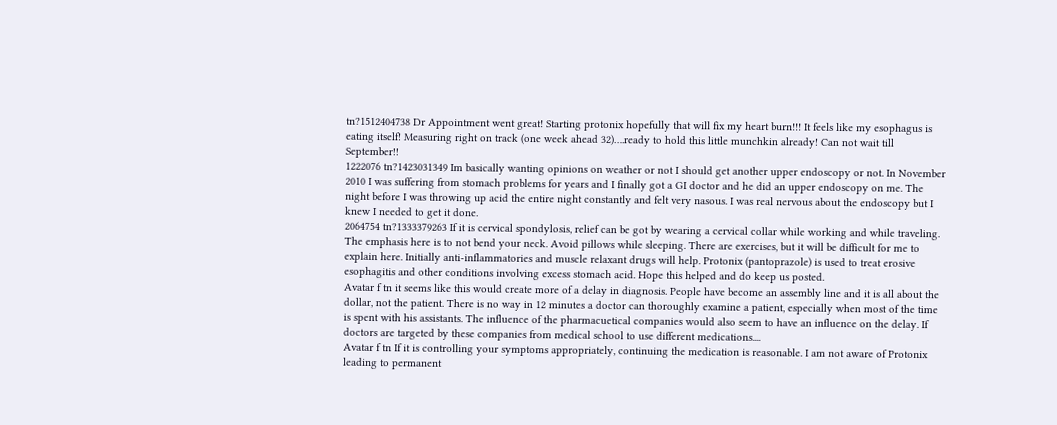tn?1512404738 Dr Appointment went great! Starting protonix hopefully that will fix my heart burn!!! It feels like my esophagus is eating itself! Measuring right on track (one week ahead 32)….ready to hold this little munchkin already! Can not wait till September!!
1222076 tn?1423031349 Im basically wanting opinions on weather or not I should get another upper endoscopy or not. In November 2010 I was suffering from stomach problems for years and I finally got a GI doctor and he did an upper endoscopy on me. The night before I was throwing up acid the entire night constantly and felt very nasous. I was real nervous about the endoscopy but I knew I needed to get it done.
2064754 tn?1333379263 If it is cervical spondylosis, relief can be got by wearing a cervical collar while working and while traveling. The emphasis here is to not bend your neck. Avoid pillows while sleeping. There are exercises, but it will be difficult for me to explain here. Initially anti-inflammatories and muscle relaxant drugs will help. Protonix (pantoprazole) is used to treat erosive esophagitis and other conditions involving excess stomach acid. Hope this helped and do keep us posted.
Avatar f tn it seems like this would create more of a delay in diagnosis. People have become an assembly line and it is all about the dollar, not the patient. There is no way in 12 minutes a doctor can thoroughly examine a patient, especially when most of the time is spent with his assistants. The influence of the pharmacuetical companies would also seem to have an influence on the delay. If doctors are targeted by these companies from medical school to use different medications....
Avatar f tn If it is controlling your symptoms appropriately, continuing the medication is reasonable. I am not aware of Protonix leading to permanent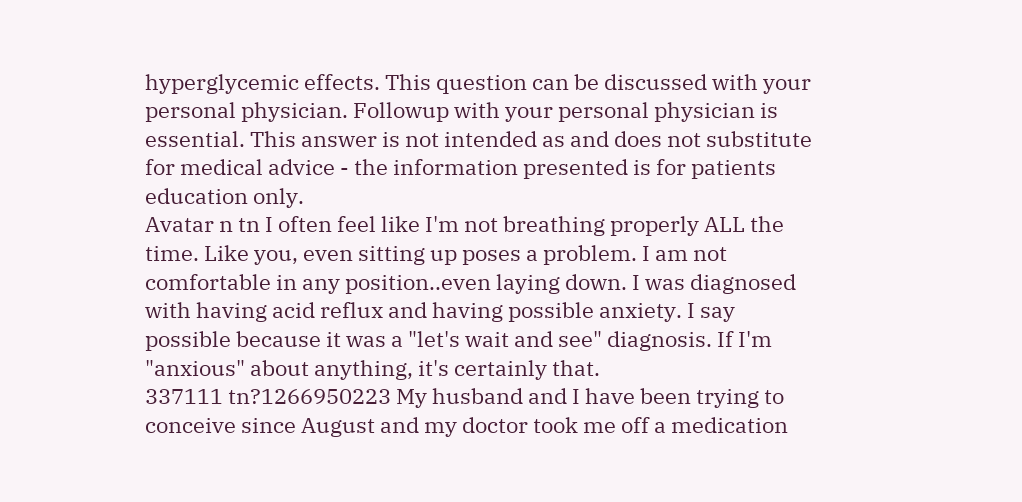hyperglycemic effects. This question can be discussed with your personal physician. Followup with your personal physician is essential. This answer is not intended as and does not substitute for medical advice - the information presented is for patients education only.
Avatar n tn I often feel like I'm not breathing properly ALL the time. Like you, even sitting up poses a problem. I am not comfortable in any position..even laying down. I was diagnosed with having acid reflux and having possible anxiety. I say possible because it was a "let's wait and see" diagnosis. If I'm "anxious" about anything, it's certainly that.
337111 tn?1266950223 My husband and I have been trying to conceive since August and my doctor took me off a medication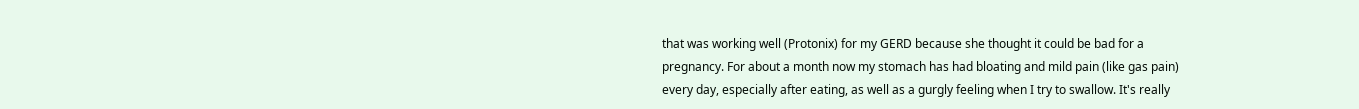that was working well (Protonix) for my GERD because she thought it could be bad for a pregnancy. For about a month now my stomach has had bloating and mild pain (like gas pain) every day, especially after eating, as well as a gurgly feeling when I try to swallow. It's really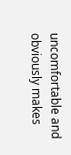uncomfortable and obviously makes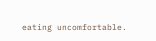eating uncomfortable.